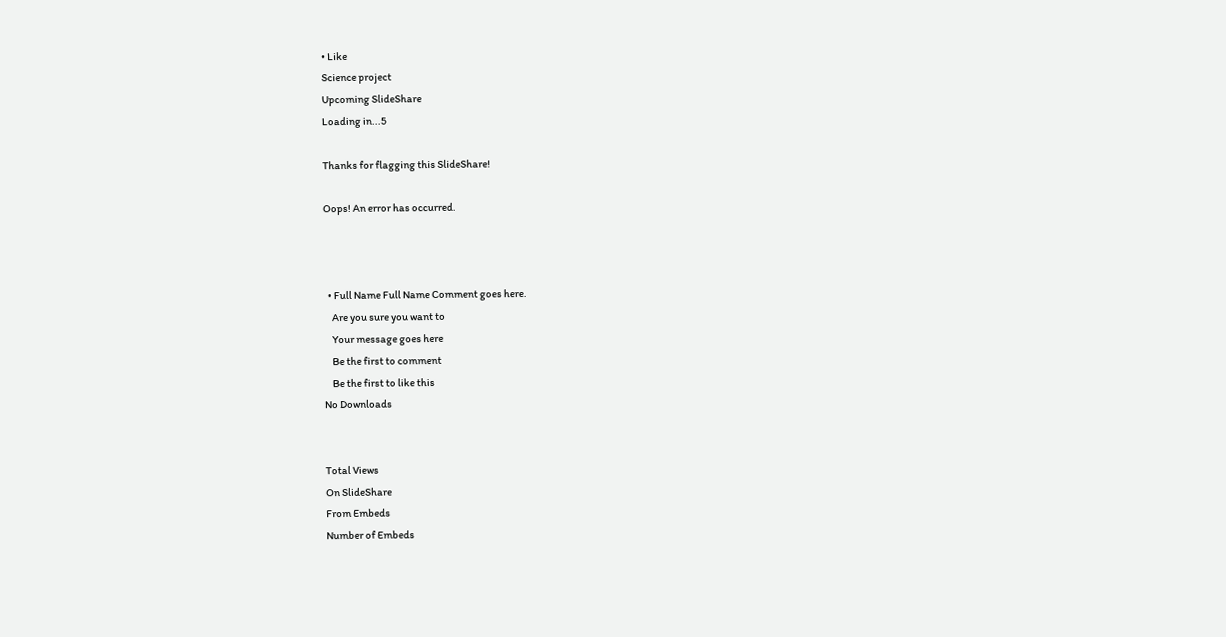• Like
Science project
Upcoming SlideShare
Loading in...5

Thanks for flagging this SlideShare!

Oops! An error has occurred.



  • Full Name Full Name Comment goes here.
    Are you sure you want to
    Your message goes here
    Be the first to comment
    Be the first to like this
No Downloads


Total Views
On SlideShare
From Embeds
Number of Embeds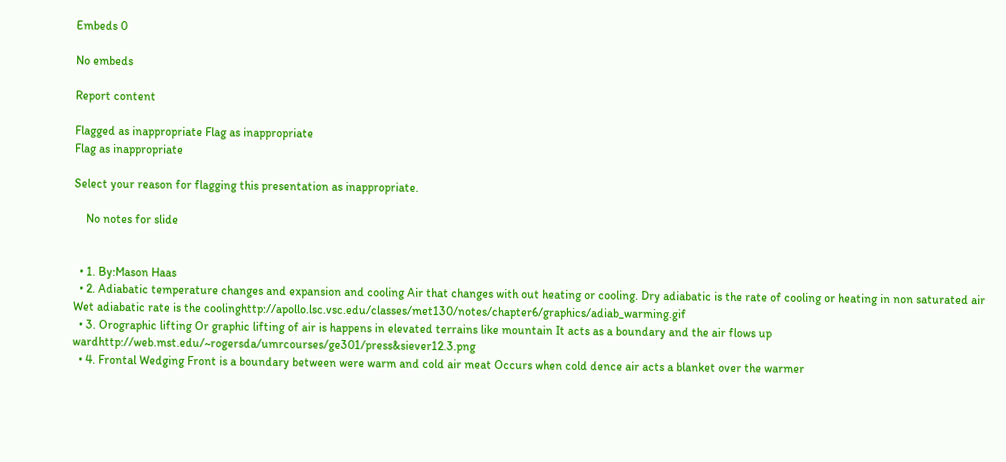Embeds 0

No embeds

Report content

Flagged as inappropriate Flag as inappropriate
Flag as inappropriate

Select your reason for flagging this presentation as inappropriate.

    No notes for slide


  • 1. By:Mason Haas
  • 2. Adiabatic temperature changes and expansion and cooling Air that changes with out heating or cooling. Dry adiabatic is the rate of cooling or heating in non saturated air Wet adiabatic rate is the coolinghttp://apollo.lsc.vsc.edu/classes/met130/notes/chapter6/graphics/adiab_warming.gif
  • 3. Orographic lifting Or graphic lifting of air is happens in elevated terrains like mountain It acts as a boundary and the air flows up wardhttp://web.mst.edu/~rogersda/umrcourses/ge301/press&siever12.3.png
  • 4. Frontal Wedging Front is a boundary between were warm and cold air meat Occurs when cold dence air acts a blanket over the warmer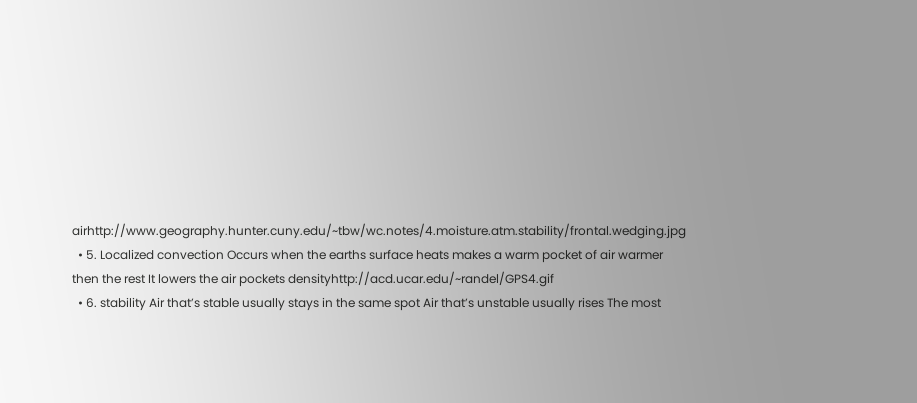airhttp://www.geography.hunter.cuny.edu/~tbw/wc.notes/4.moisture.atm.stability/frontal.wedging.jpg
  • 5. Localized convection Occurs when the earths surface heats makes a warm pocket of air warmer then the rest It lowers the air pockets densityhttp://acd.ucar.edu/~randel/GPS4.gif
  • 6. stability Air that’s stable usually stays in the same spot Air that’s unstable usually rises The most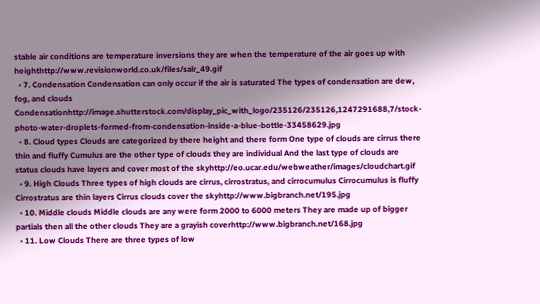stable air conditions are temperature inversions they are when the temperature of the air goes up with heighthttp://www.revisionworld.co.uk/files/salr_49.gif
  • 7. Condensation Condensation can only occur if the air is saturated The types of condensation are dew, fog, and clouds Condensationhttp://image.shutterstock.com/display_pic_with_logo/235126/235126,1247291688,7/stock-photo-water-droplets-formed-from-condensation-inside-a-blue-bottle-33458629.jpg
  • 8. Cloud types Clouds are categorized by there height and there form One type of clouds are cirrus there thin and fluffy Cumulus are the other type of clouds they are individual And the last type of clouds are status clouds have layers and cover most of the skyhttp://eo.ucar.edu/webweather/images/cloudchart.gif
  • 9. High Clouds Three types of high clouds are cirrus, cirrostratus, and cirrocumulus Cirrocumulus is fluffy Cirrostratus are thin layers Cirrus clouds cover the skyhttp://www.bigbranch.net/195.jpg
  • 10. Middle clouds Middle clouds are any were form 2000 to 6000 meters They are made up of bigger partials then all the other clouds They are a grayish coverhttp://www.bigbranch.net/168.jpg
  • 11. Low Clouds There are three types of low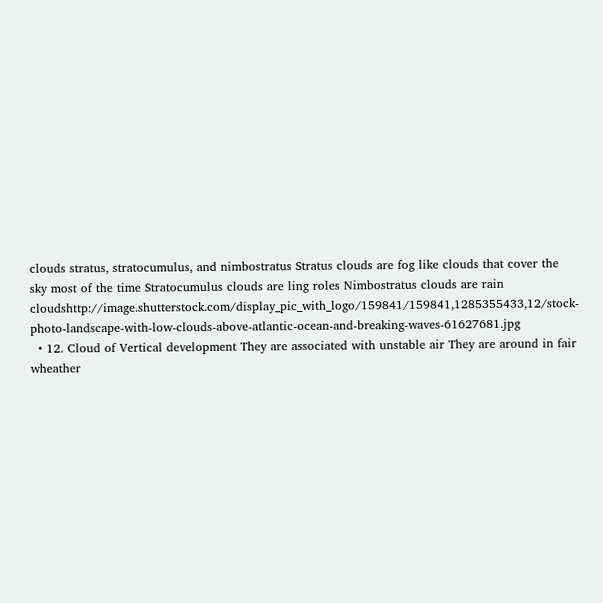clouds stratus, stratocumulus, and nimbostratus Stratus clouds are fog like clouds that cover the sky most of the time Stratocumulus clouds are ling roles Nimbostratus clouds are rain cloudshttp://image.shutterstock.com/display_pic_with_logo/159841/159841,1285355433,12/stock-photo-landscape-with-low-clouds-above-atlantic-ocean-and-breaking-waves-61627681.jpg
  • 12. Cloud of Vertical development They are associated with unstable air They are around in fair wheather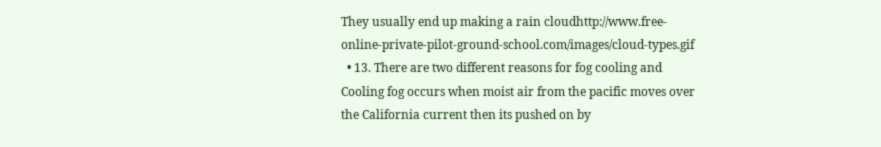They usually end up making a rain cloudhttp://www.free-online-private-pilot-ground-school.com/images/cloud-types.gif
  • 13. There are two different reasons for fog cooling and Cooling fog occurs when moist air from the pacific moves over the California current then its pushed on by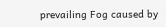prevailing Fog caused by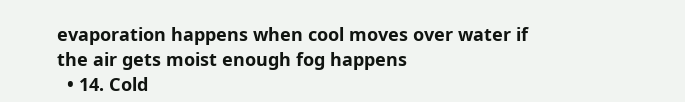evaporation happens when cool moves over water if the air gets moist enough fog happens
  • 14. Cold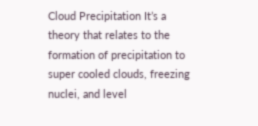Cloud Precipitation It’s a theory that relates to the formation of precipitation to super cooled clouds, freezing nuclei, and level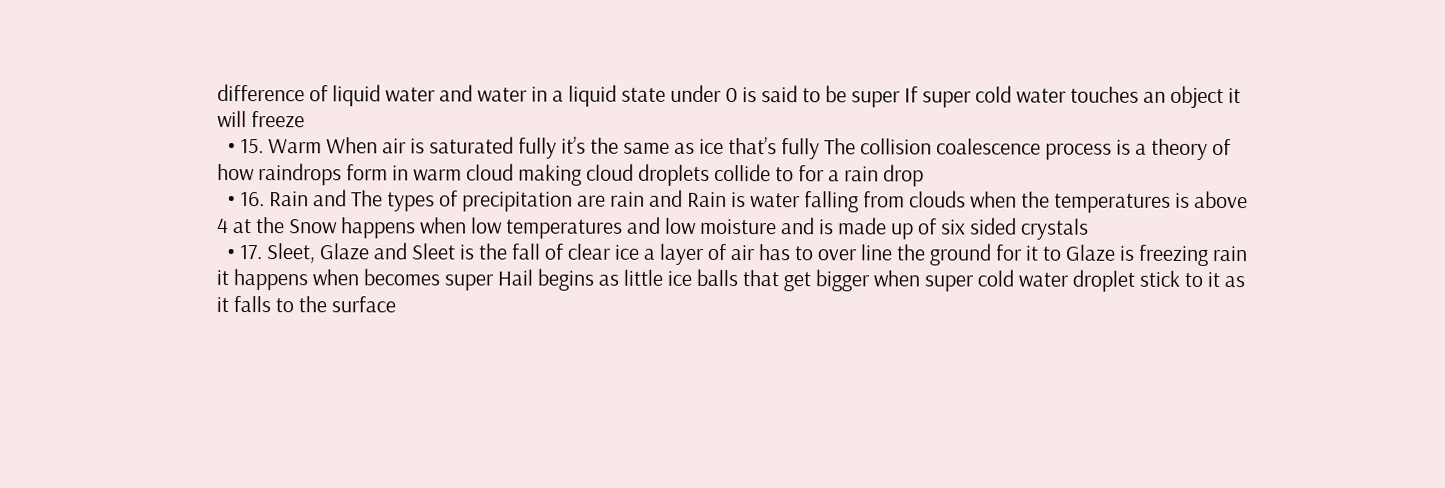difference of liquid water and water in a liquid state under 0 is said to be super If super cold water touches an object it will freeze
  • 15. Warm When air is saturated fully it’s the same as ice that’s fully The collision coalescence process is a theory of how raindrops form in warm cloud making cloud droplets collide to for a rain drop
  • 16. Rain and The types of precipitation are rain and Rain is water falling from clouds when the temperatures is above 4 at the Snow happens when low temperatures and low moisture and is made up of six sided crystals
  • 17. Sleet, Glaze and Sleet is the fall of clear ice a layer of air has to over line the ground for it to Glaze is freezing rain it happens when becomes super Hail begins as little ice balls that get bigger when super cold water droplet stick to it as it falls to the surface